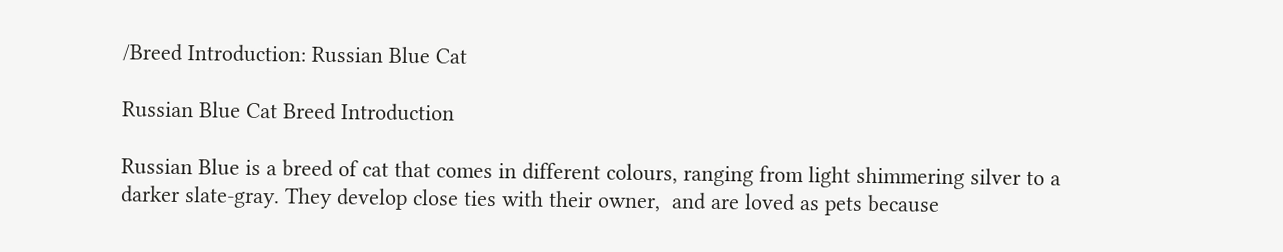/Breed Introduction: Russian Blue Cat

Russian Blue Cat Breed Introduction

Russian Blue is a breed of cat that comes in different colours, ranging from light shimmering silver to a darker slate-gray. They develop close ties with their owner,  and are loved as pets because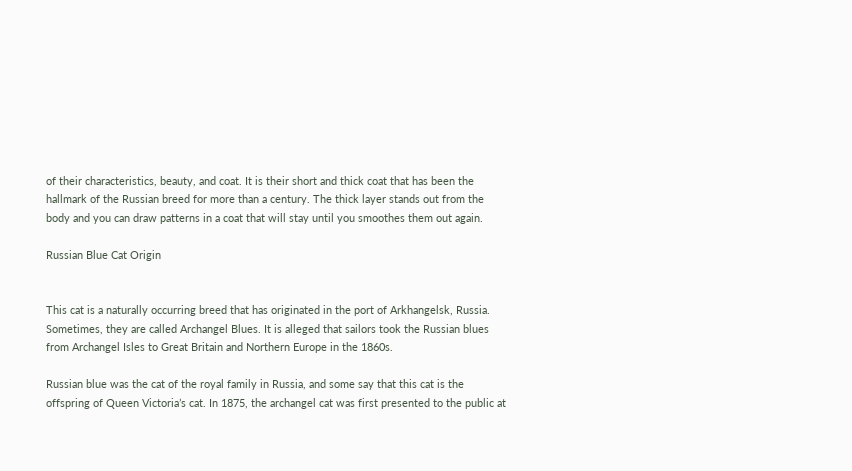of their characteristics, beauty, and coat. It is their short and thick coat that has been the hallmark of the Russian breed for more than a century. The thick layer stands out from the body and you can draw patterns in a coat that will stay until you smoothes them out again.

Russian Blue Cat Origin


This cat is a naturally occurring breed that has originated in the port of Arkhangelsk, Russia. Sometimes, they are called Archangel Blues. It is alleged that sailors took the Russian blues from Archangel Isles to Great Britain and Northern Europe in the 1860s.

Russian blue was the cat of the royal family in Russia, and some say that this cat is the offspring of Queen Victoria’s cat. In 1875, the archangel cat was first presented to the public at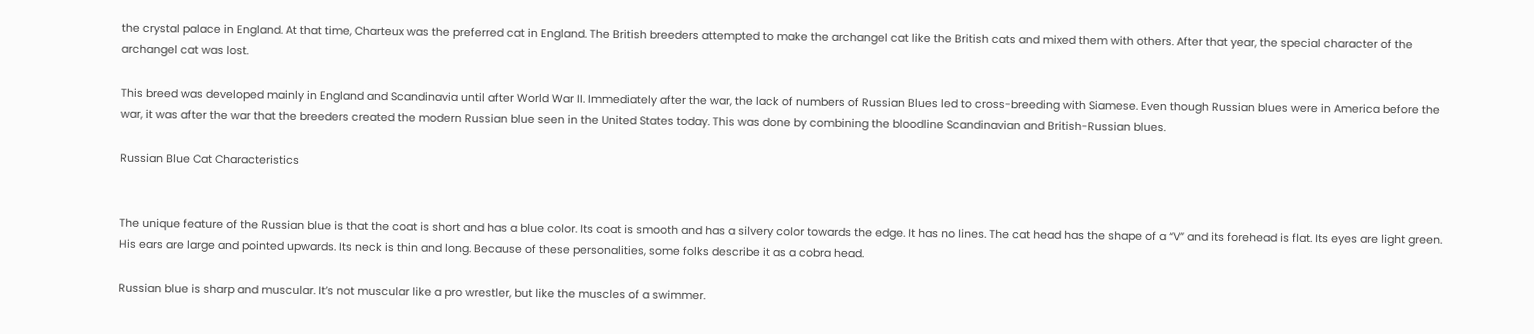the crystal palace in England. At that time, Charteux was the preferred cat in England. The British breeders attempted to make the archangel cat like the British cats and mixed them with others. After that year, the special character of the archangel cat was lost.

This breed was developed mainly in England and Scandinavia until after World War II. Immediately after the war, the lack of numbers of Russian Blues led to cross-breeding with Siamese. Even though Russian blues were in America before the war, it was after the war that the breeders created the modern Russian blue seen in the United States today. This was done by combining the bloodline Scandinavian and British-Russian blues.

Russian Blue Cat Characteristics


The unique feature of the Russian blue is that the coat is short and has a blue color. Its coat is smooth and has a silvery color towards the edge. It has no lines. The cat head has the shape of a “V” and its forehead is flat. Its eyes are light green. His ears are large and pointed upwards. Its neck is thin and long. Because of these personalities, some folks describe it as a cobra head.

Russian blue is sharp and muscular. It’s not muscular like a pro wrestler, but like the muscles of a swimmer.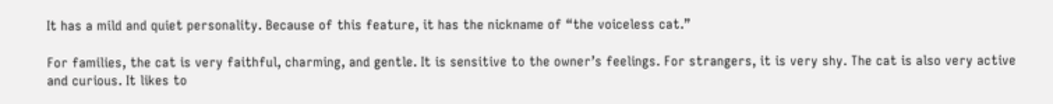It has a mild and quiet personality. Because of this feature, it has the nickname of “the voiceless cat.”

For families, the cat is very faithful, charming, and gentle. It is sensitive to the owner’s feelings. For strangers, it is very shy. The cat is also very active and curious. It likes to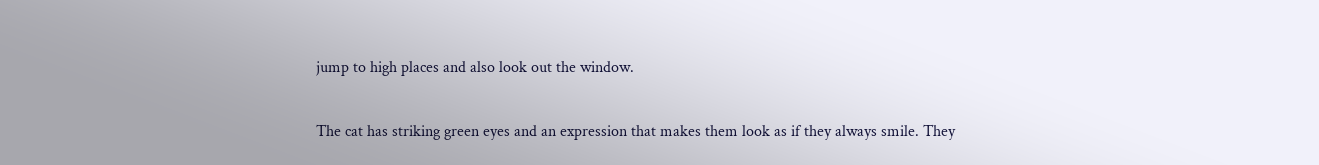jump to high places and also look out the window.

The cat has striking green eyes and an expression that makes them look as if they always smile. They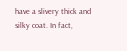have a slivery thick and silky coat. In fact,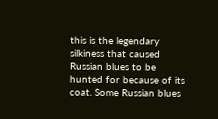this is the legendary silkiness that caused Russian blues to be hunted for because of its coat. Some Russian blues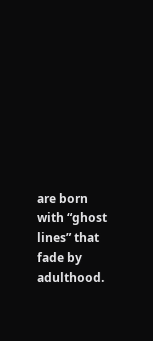are born with “ghost lines” that fade by adulthood.